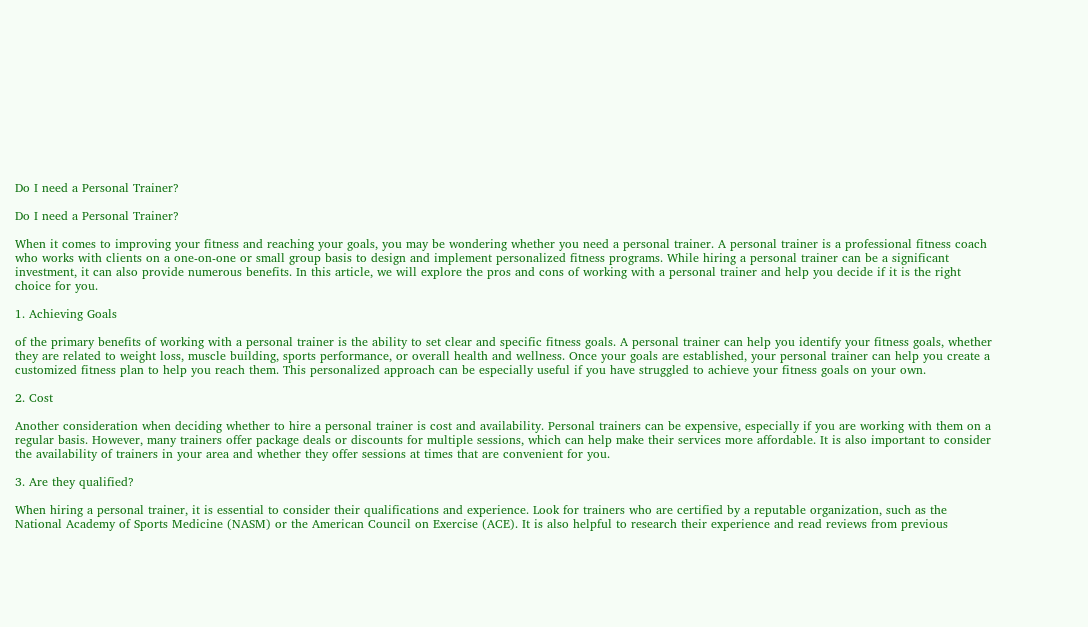Do I need a Personal Trainer?

Do I need a Personal Trainer?

When it comes to improving your fitness and reaching your goals, you may be wondering whether you need a personal trainer. A personal trainer is a professional fitness coach who works with clients on a one-on-one or small group basis to design and implement personalized fitness programs. While hiring a personal trainer can be a significant investment, it can also provide numerous benefits. In this article, we will explore the pros and cons of working with a personal trainer and help you decide if it is the right choice for you.

1. Achieving Goals

of the primary benefits of working with a personal trainer is the ability to set clear and specific fitness goals. A personal trainer can help you identify your fitness goals, whether they are related to weight loss, muscle building, sports performance, or overall health and wellness. Once your goals are established, your personal trainer can help you create a customized fitness plan to help you reach them. This personalized approach can be especially useful if you have struggled to achieve your fitness goals on your own.

2. Cost

Another consideration when deciding whether to hire a personal trainer is cost and availability. Personal trainers can be expensive, especially if you are working with them on a regular basis. However, many trainers offer package deals or discounts for multiple sessions, which can help make their services more affordable. It is also important to consider the availability of trainers in your area and whether they offer sessions at times that are convenient for you.

3. Are they qualified?

When hiring a personal trainer, it is essential to consider their qualifications and experience. Look for trainers who are certified by a reputable organization, such as the National Academy of Sports Medicine (NASM) or the American Council on Exercise (ACE). It is also helpful to research their experience and read reviews from previous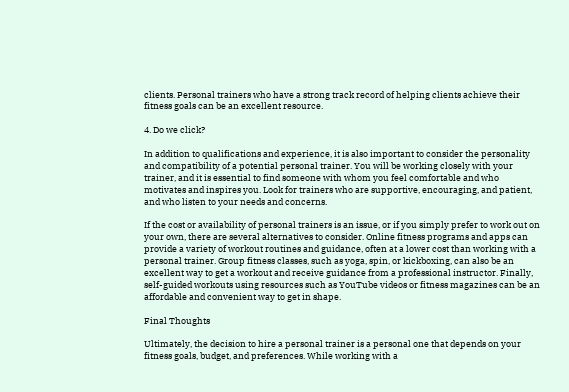clients. Personal trainers who have a strong track record of helping clients achieve their fitness goals can be an excellent resource.

4. Do we click?

In addition to qualifications and experience, it is also important to consider the personality and compatibility of a potential personal trainer. You will be working closely with your trainer, and it is essential to find someone with whom you feel comfortable and who motivates and inspires you. Look for trainers who are supportive, encouraging, and patient, and who listen to your needs and concerns.

If the cost or availability of personal trainers is an issue, or if you simply prefer to work out on your own, there are several alternatives to consider. Online fitness programs and apps can provide a variety of workout routines and guidance, often at a lower cost than working with a personal trainer. Group fitness classes, such as yoga, spin, or kickboxing, can also be an excellent way to get a workout and receive guidance from a professional instructor. Finally, self-guided workouts using resources such as YouTube videos or fitness magazines can be an affordable and convenient way to get in shape.

Final Thoughts

Ultimately, the decision to hire a personal trainer is a personal one that depends on your fitness goals, budget, and preferences. While working with a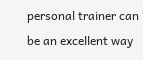personal trainer can be an excellent way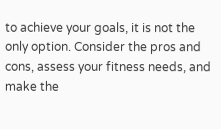to achieve your goals, it is not the only option. Consider the pros and cons, assess your fitness needs, and make the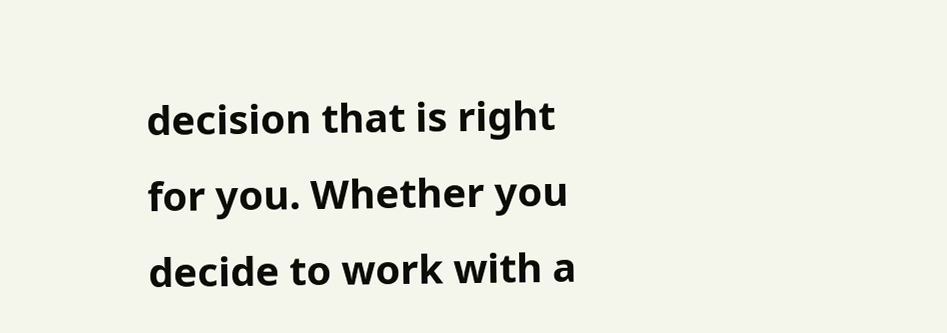decision that is right for you. Whether you decide to work with a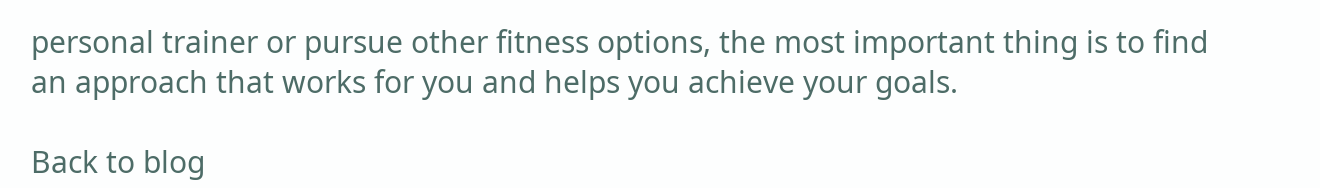personal trainer or pursue other fitness options, the most important thing is to find an approach that works for you and helps you achieve your goals.

Back to blog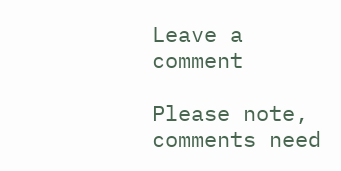Leave a comment

Please note, comments need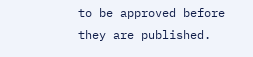to be approved before they are published.